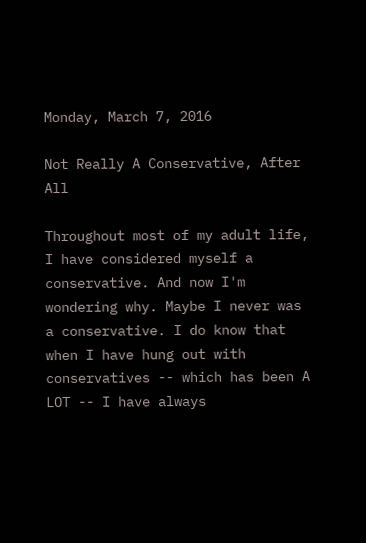Monday, March 7, 2016

Not Really A Conservative, After All

Throughout most of my adult life, I have considered myself a conservative. And now I'm wondering why. Maybe I never was a conservative. I do know that when I have hung out with conservatives -- which has been A LOT -- I have always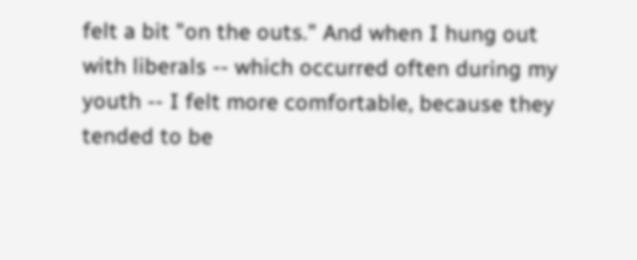felt a bit "on the outs." And when I hung out with liberals -- which occurred often during my youth -- I felt more comfortable, because they tended to be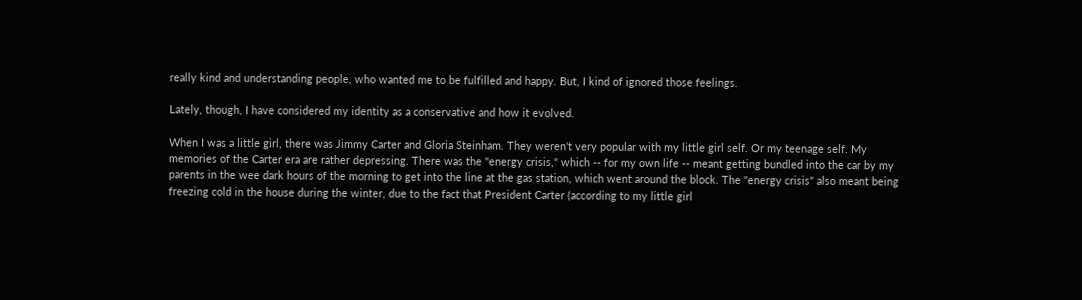really kind and understanding people, who wanted me to be fulfilled and happy. But, I kind of ignored those feelings.

Lately, though, I have considered my identity as a conservative and how it evolved.

When I was a little girl, there was Jimmy Carter and Gloria Steinham. They weren't very popular with my little girl self. Or my teenage self. My memories of the Carter era are rather depressing. There was the "energy crisis," which -- for my own life -- meant getting bundled into the car by my parents in the wee dark hours of the morning to get into the line at the gas station, which went around the block. The "energy crisis" also meant being freezing cold in the house during the winter, due to the fact that President Carter (according to my little girl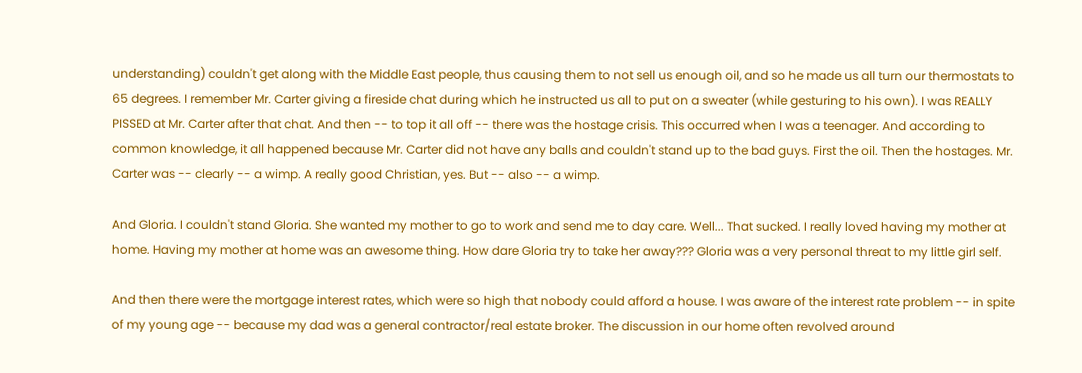understanding) couldn't get along with the Middle East people, thus causing them to not sell us enough oil, and so he made us all turn our thermostats to 65 degrees. I remember Mr. Carter giving a fireside chat during which he instructed us all to put on a sweater (while gesturing to his own). I was REALLY PISSED at Mr. Carter after that chat. And then -- to top it all off -- there was the hostage crisis. This occurred when I was a teenager. And according to common knowledge, it all happened because Mr. Carter did not have any balls and couldn't stand up to the bad guys. First the oil. Then the hostages. Mr. Carter was -- clearly -- a wimp. A really good Christian, yes. But -- also -- a wimp.

And Gloria. I couldn't stand Gloria. She wanted my mother to go to work and send me to day care. Well... That sucked. I really loved having my mother at home. Having my mother at home was an awesome thing. How dare Gloria try to take her away??? Gloria was a very personal threat to my little girl self.

And then there were the mortgage interest rates, which were so high that nobody could afford a house. I was aware of the interest rate problem -- in spite of my young age -- because my dad was a general contractor/real estate broker. The discussion in our home often revolved around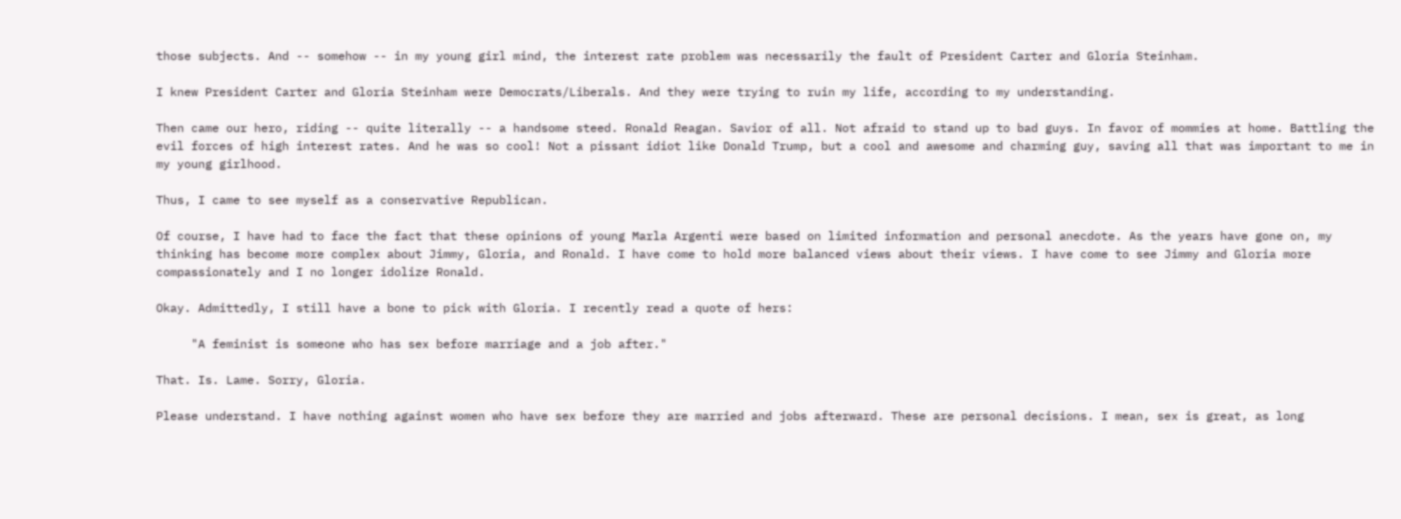those subjects. And -- somehow -- in my young girl mind, the interest rate problem was necessarily the fault of President Carter and Gloria Steinham.

I knew President Carter and Gloria Steinham were Democrats/Liberals. And they were trying to ruin my life, according to my understanding.

Then came our hero, riding -- quite literally -- a handsome steed. Ronald Reagan. Savior of all. Not afraid to stand up to bad guys. In favor of mommies at home. Battling the evil forces of high interest rates. And he was so cool! Not a pissant idiot like Donald Trump, but a cool and awesome and charming guy, saving all that was important to me in my young girlhood.

Thus, I came to see myself as a conservative Republican.

Of course, I have had to face the fact that these opinions of young Marla Argenti were based on limited information and personal anecdote. As the years have gone on, my thinking has become more complex about Jimmy, Gloria, and Ronald. I have come to hold more balanced views about their views. I have come to see Jimmy and Gloria more compassionately and I no longer idolize Ronald.

Okay. Admittedly, I still have a bone to pick with Gloria. I recently read a quote of hers:

     "A feminist is someone who has sex before marriage and a job after."

That. Is. Lame. Sorry, Gloria.

Please understand. I have nothing against women who have sex before they are married and jobs afterward. These are personal decisions. I mean, sex is great, as long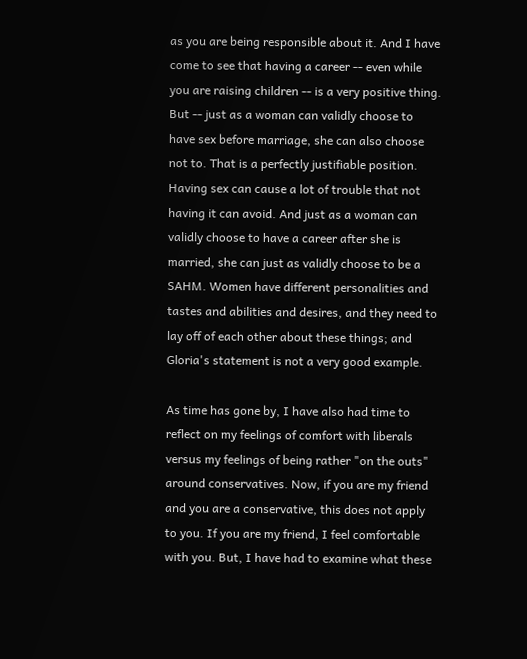as you are being responsible about it. And I have come to see that having a career -- even while you are raising children -- is a very positive thing. But -- just as a woman can validly choose to have sex before marriage, she can also choose not to. That is a perfectly justifiable position. Having sex can cause a lot of trouble that not having it can avoid. And just as a woman can validly choose to have a career after she is married, she can just as validly choose to be a SAHM. Women have different personalities and tastes and abilities and desires, and they need to lay off of each other about these things; and Gloria's statement is not a very good example.

As time has gone by, I have also had time to reflect on my feelings of comfort with liberals versus my feelings of being rather "on the outs" around conservatives. Now, if you are my friend and you are a conservative, this does not apply to you. If you are my friend, I feel comfortable with you. But, I have had to examine what these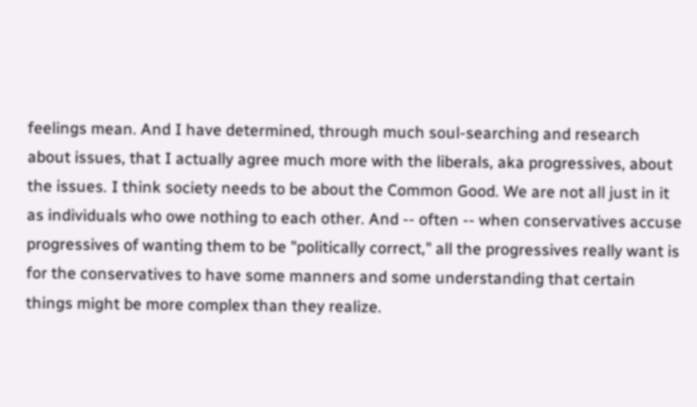feelings mean. And I have determined, through much soul-searching and research about issues, that I actually agree much more with the liberals, aka progressives, about the issues. I think society needs to be about the Common Good. We are not all just in it as individuals who owe nothing to each other. And -- often -- when conservatives accuse progressives of wanting them to be "politically correct," all the progressives really want is for the conservatives to have some manners and some understanding that certain things might be more complex than they realize.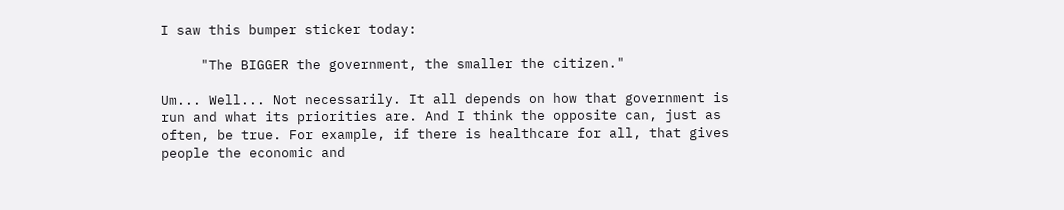I saw this bumper sticker today:

     "The BIGGER the government, the smaller the citizen."

Um... Well... Not necessarily. It all depends on how that government is run and what its priorities are. And I think the opposite can, just as often, be true. For example, if there is healthcare for all, that gives people the economic and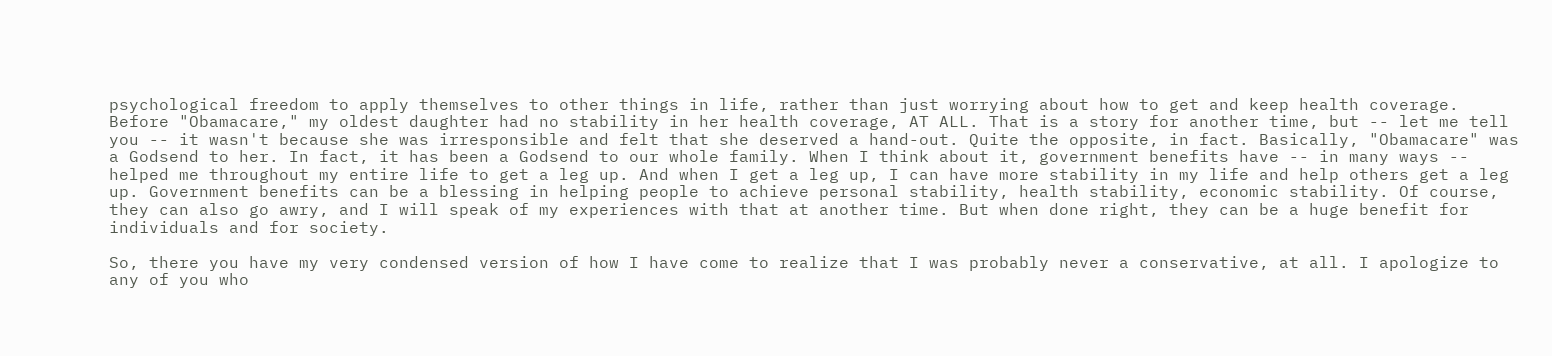psychological freedom to apply themselves to other things in life, rather than just worrying about how to get and keep health coverage. Before "Obamacare," my oldest daughter had no stability in her health coverage, AT ALL. That is a story for another time, but -- let me tell you -- it wasn't because she was irresponsible and felt that she deserved a hand-out. Quite the opposite, in fact. Basically, "Obamacare" was a Godsend to her. In fact, it has been a Godsend to our whole family. When I think about it, government benefits have -- in many ways -- helped me throughout my entire life to get a leg up. And when I get a leg up, I can have more stability in my life and help others get a leg up. Government benefits can be a blessing in helping people to achieve personal stability, health stability, economic stability. Of course, they can also go awry, and I will speak of my experiences with that at another time. But when done right, they can be a huge benefit for individuals and for society.

So, there you have my very condensed version of how I have come to realize that I was probably never a conservative, at all. I apologize to any of you who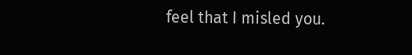feel that I misled you.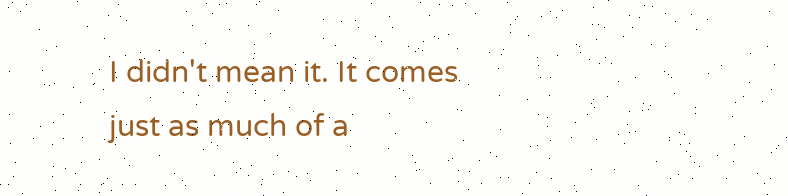I didn't mean it. It comes just as much of a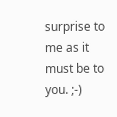surprise to me as it must be to you. ;-)